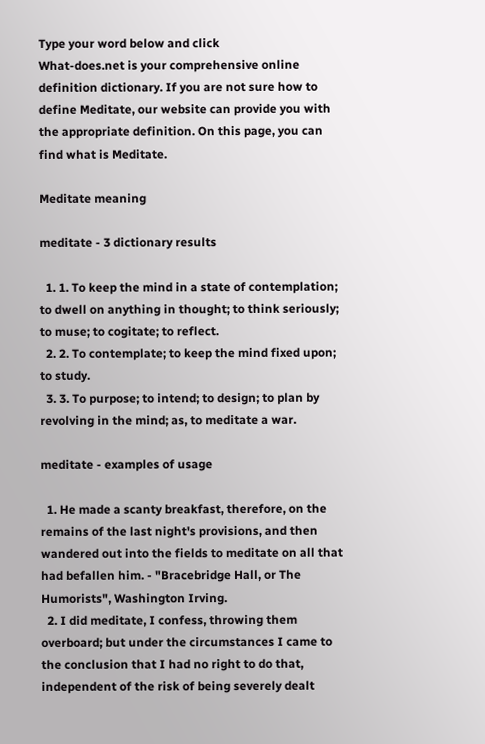Type your word below and click
What-does.net is your comprehensive online definition dictionary. If you are not sure how to define Meditate, our website can provide you with the appropriate definition. On this page, you can find what is Meditate.

Meditate meaning

meditate - 3 dictionary results

  1. 1. To keep the mind in a state of contemplation; to dwell on anything in thought; to think seriously; to muse; to cogitate; to reflect.
  2. 2. To contemplate; to keep the mind fixed upon; to study.
  3. 3. To purpose; to intend; to design; to plan by revolving in the mind; as, to meditate a war.

meditate - examples of usage

  1. He made a scanty breakfast, therefore, on the remains of the last night's provisions, and then wandered out into the fields to meditate on all that had befallen him. - "Bracebridge Hall, or The Humorists", Washington Irving.
  2. I did meditate, I confess, throwing them overboard; but under the circumstances I came to the conclusion that I had no right to do that, independent of the risk of being severely dealt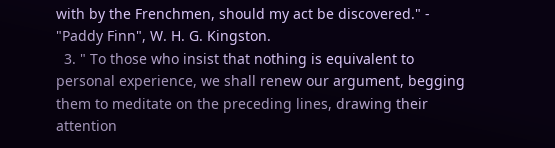with by the Frenchmen, should my act be discovered." - "Paddy Finn", W. H. G. Kingston.
  3. " To those who insist that nothing is equivalent to personal experience, we shall renew our argument, begging them to meditate on the preceding lines, drawing their attention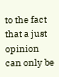to the fact that a just opinion can only be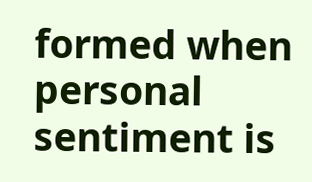formed when personal sentiment is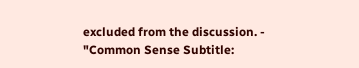excluded from the discussion. - "Common Sense Subtitle: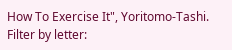How To Exercise It", Yoritomo-Tashi.
Filter by letter: